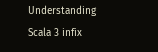Understanding Scala 3 infix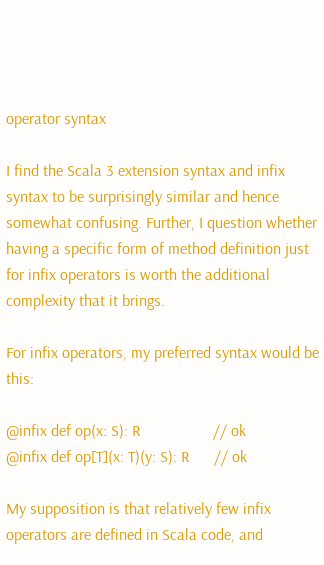operator syntax

I find the Scala 3 extension syntax and infix syntax to be surprisingly similar and hence somewhat confusing. Further, I question whether having a specific form of method definition just for infix operators is worth the additional complexity that it brings.

For infix operators, my preferred syntax would be this:

@infix def op(x: S): R                  // ok
@infix def op[T](x: T)(y: S): R      // ok

My supposition is that relatively few infix operators are defined in Scala code, and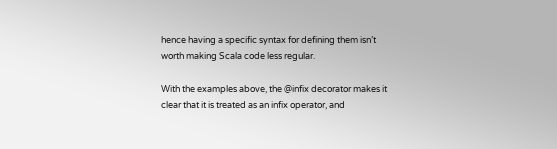hence having a specific syntax for defining them isn’t worth making Scala code less regular.

With the examples above, the @infix decorator makes it clear that it is treated as an infix operator, and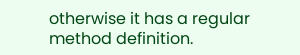otherwise it has a regular method definition.